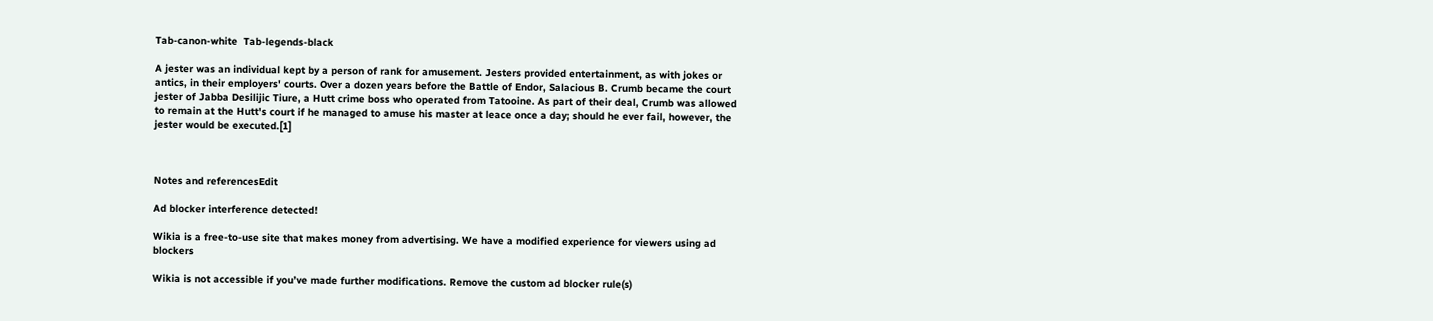Tab-canon-white  Tab-legends-black

A jester was an individual kept by a person of rank for amusement. Jesters provided entertainment, as with jokes or antics, in their employers' courts. Over a dozen years before the Battle of Endor, Salacious B. Crumb became the court jester of Jabba Desilijic Tiure, a Hutt crime boss who operated from Tatooine. As part of their deal, Crumb was allowed to remain at the Hutt's court if he managed to amuse his master at leace once a day; should he ever fail, however, the jester would be executed.[1]



Notes and referencesEdit

Ad blocker interference detected!

Wikia is a free-to-use site that makes money from advertising. We have a modified experience for viewers using ad blockers

Wikia is not accessible if you’ve made further modifications. Remove the custom ad blocker rule(s)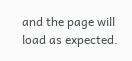and the page will load as expected.